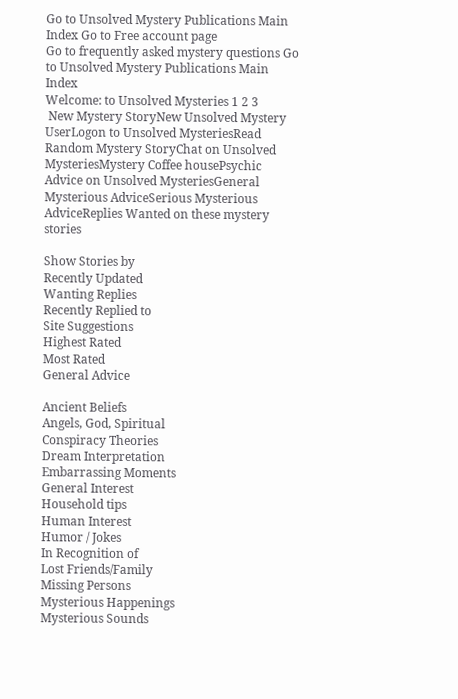Go to Unsolved Mystery Publications Main Index Go to Free account page
Go to frequently asked mystery questions Go to Unsolved Mystery Publications Main Index
Welcome: to Unsolved Mysteries 1 2 3
 New Mystery StoryNew Unsolved Mystery UserLogon to Unsolved MysteriesRead Random Mystery StoryChat on Unsolved MysteriesMystery Coffee housePsychic Advice on Unsolved MysteriesGeneral Mysterious AdviceSerious Mysterious AdviceReplies Wanted on these mystery stories

Show Stories by
Recently Updated
Wanting Replies
Recently Replied to
Site Suggestions
Highest Rated
Most Rated
General Advice

Ancient Beliefs
Angels, God, Spiritual
Conspiracy Theories
Dream Interpretation
Embarrassing Moments
General Interest
Household tips
Human Interest
Humor / Jokes
In Recognition of
Lost Friends/Family
Missing Persons
Mysterious Happenings
Mysterious Sounds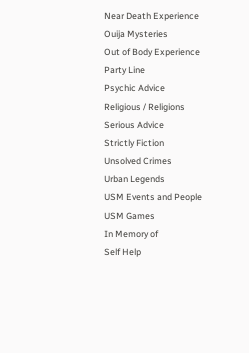Near Death Experience
Ouija Mysteries
Out of Body Experience
Party Line
Psychic Advice
Religious / Religions
Serious Advice
Strictly Fiction
Unsolved Crimes
Urban Legends
USM Events and People
USM Games
In Memory of
Self Help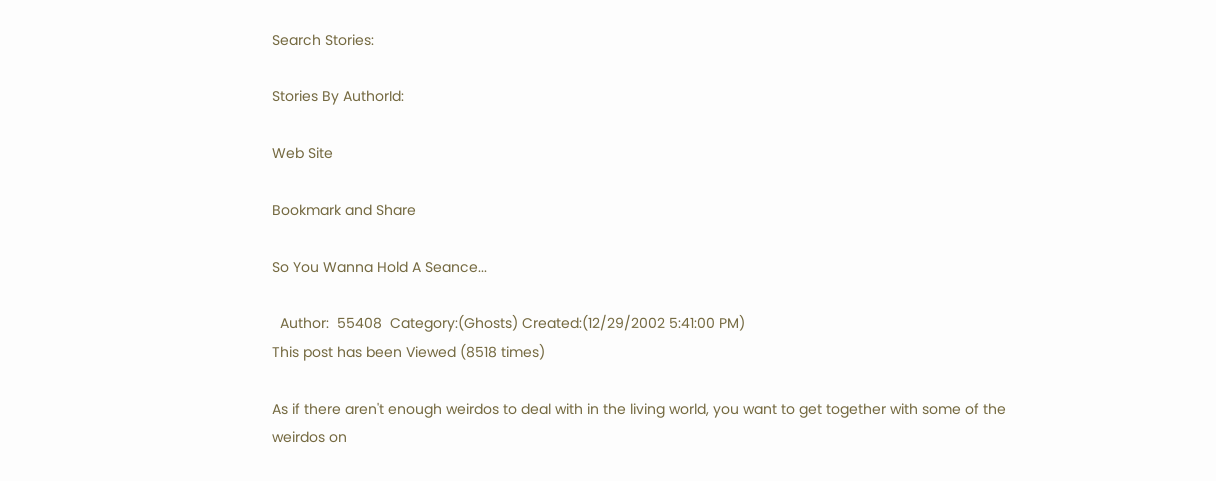Search Stories:

Stories By AuthorId:

Web Site

Bookmark and Share

So You Wanna Hold A Seance...

  Author:  55408  Category:(Ghosts) Created:(12/29/2002 5:41:00 PM)
This post has been Viewed (8518 times)

As if there aren't enough weirdos to deal with in the living world, you want to get together with some of the weirdos on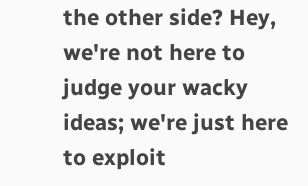the other side? Hey, we're not here to judge your wacky ideas; we're just here to exploit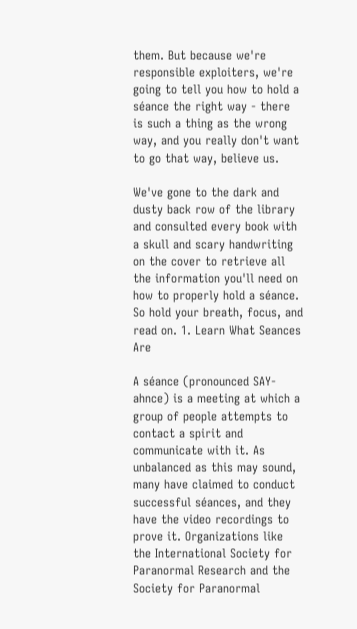them. But because we're responsible exploiters, we're going to tell you how to hold a séance the right way - there is such a thing as the wrong way, and you really don't want to go that way, believe us.

We've gone to the dark and dusty back row of the library and consulted every book with a skull and scary handwriting on the cover to retrieve all the information you'll need on how to properly hold a séance. So hold your breath, focus, and read on. 1. Learn What Seances Are

A séance (pronounced SAY-ahnce) is a meeting at which a group of people attempts to contact a spirit and communicate with it. As unbalanced as this may sound, many have claimed to conduct successful séances, and they have the video recordings to prove it. Organizations like the International Society for Paranormal Research and the Society for Paranormal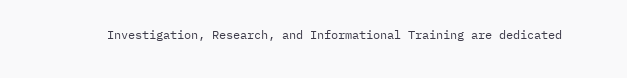Investigation, Research, and Informational Training are dedicated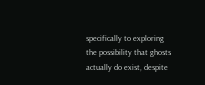specifically to exploring the possibility that ghosts actually do exist, despite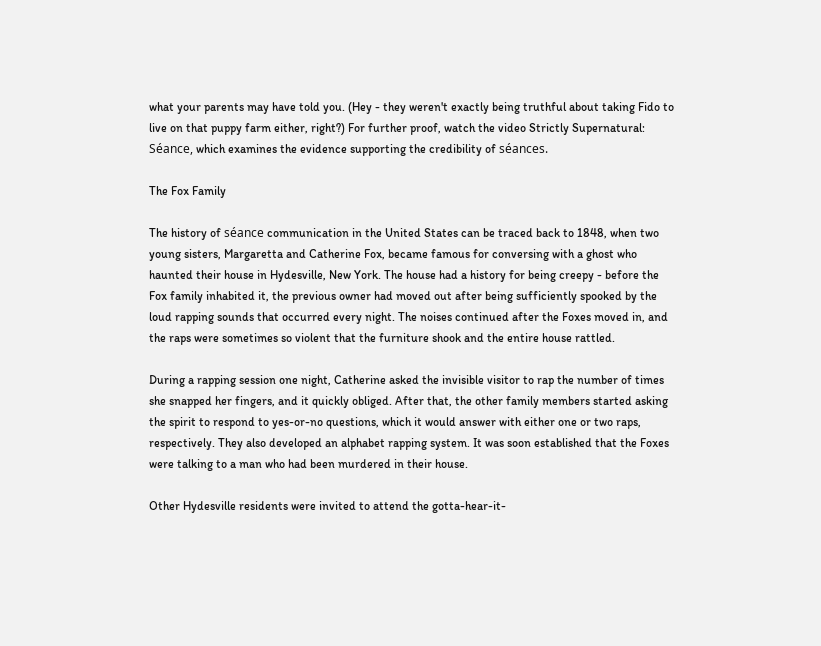what your parents may have told you. (Hey - they weren't exactly being truthful about taking Fido to live on that puppy farm either, right?) For further proof, watch the video Strictly Supernatural: Séance, which examines the evidence supporting the credibility of séances.

The Fox Family

The history of séance communication in the United States can be traced back to 1848, when two young sisters, Margaretta and Catherine Fox, became famous for conversing with a ghost who haunted their house in Hydesville, New York. The house had a history for being creepy - before the Fox family inhabited it, the previous owner had moved out after being sufficiently spooked by the loud rapping sounds that occurred every night. The noises continued after the Foxes moved in, and the raps were sometimes so violent that the furniture shook and the entire house rattled.

During a rapping session one night, Catherine asked the invisible visitor to rap the number of times she snapped her fingers, and it quickly obliged. After that, the other family members started asking the spirit to respond to yes-or-no questions, which it would answer with either one or two raps, respectively. They also developed an alphabet rapping system. It was soon established that the Foxes were talking to a man who had been murdered in their house.

Other Hydesville residents were invited to attend the gotta-hear-it-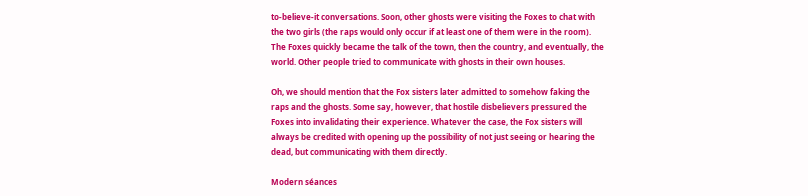to-believe-it conversations. Soon, other ghosts were visiting the Foxes to chat with the two girls (the raps would only occur if at least one of them were in the room). The Foxes quickly became the talk of the town, then the country, and eventually, the world. Other people tried to communicate with ghosts in their own houses.

Oh, we should mention that the Fox sisters later admitted to somehow faking the raps and the ghosts. Some say, however, that hostile disbelievers pressured the Foxes into invalidating their experience. Whatever the case, the Fox sisters will always be credited with opening up the possibility of not just seeing or hearing the dead, but communicating with them directly.

Modern séances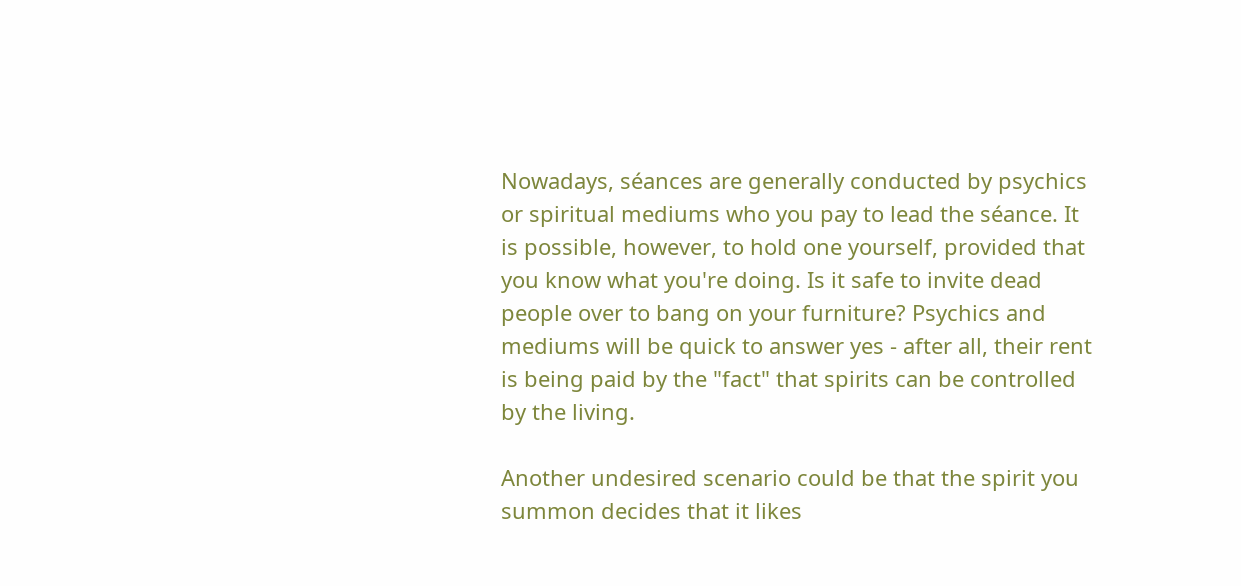Nowadays, séances are generally conducted by psychics or spiritual mediums who you pay to lead the séance. It is possible, however, to hold one yourself, provided that you know what you're doing. Is it safe to invite dead people over to bang on your furniture? Psychics and mediums will be quick to answer yes - after all, their rent is being paid by the "fact" that spirits can be controlled by the living.

Another undesired scenario could be that the spirit you summon decides that it likes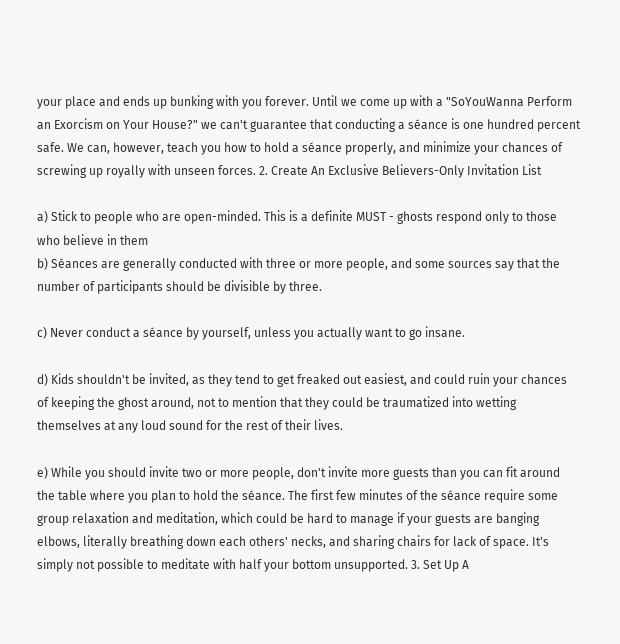your place and ends up bunking with you forever. Until we come up with a "SoYouWanna Perform an Exorcism on Your House?" we can't guarantee that conducting a séance is one hundred percent safe. We can, however, teach you how to hold a séance properly, and minimize your chances of screwing up royally with unseen forces. 2. Create An Exclusive Believers-Only Invitation List

a) Stick to people who are open-minded. This is a definite MUST - ghosts respond only to those who believe in them
b) Séances are generally conducted with three or more people, and some sources say that the number of participants should be divisible by three.

c) Never conduct a séance by yourself, unless you actually want to go insane.

d) Kids shouldn't be invited, as they tend to get freaked out easiest, and could ruin your chances of keeping the ghost around, not to mention that they could be traumatized into wetting themselves at any loud sound for the rest of their lives.

e) While you should invite two or more people, don't invite more guests than you can fit around the table where you plan to hold the séance. The first few minutes of the séance require some group relaxation and meditation, which could be hard to manage if your guests are banging elbows, literally breathing down each others' necks, and sharing chairs for lack of space. It's simply not possible to meditate with half your bottom unsupported. 3. Set Up A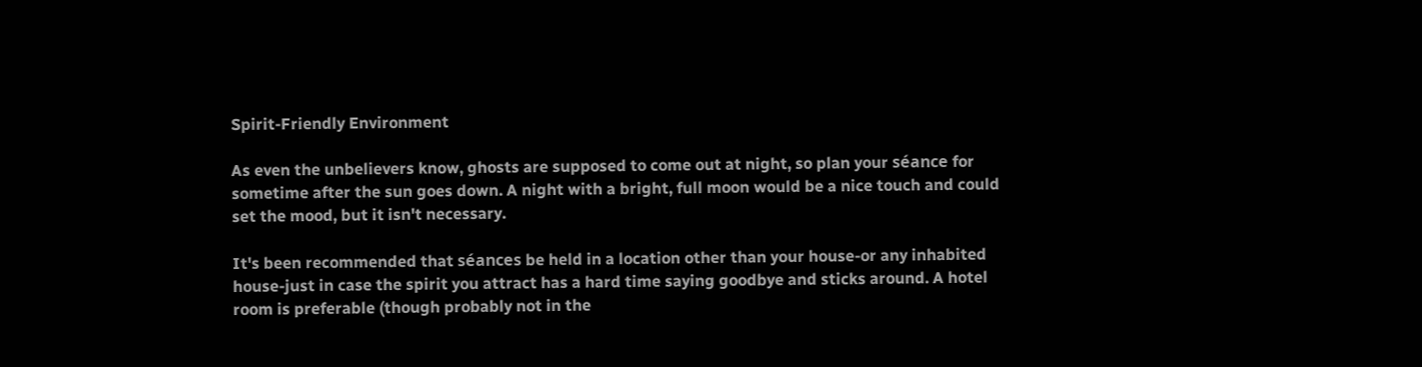Spirit-Friendly Environment

As even the unbelievers know, ghosts are supposed to come out at night, so plan your séance for sometime after the sun goes down. A night with a bright, full moon would be a nice touch and could set the mood, but it isn't necessary.

It's been recommended that séances be held in a location other than your house-or any inhabited house-just in case the spirit you attract has a hard time saying goodbye and sticks around. A hotel room is preferable (though probably not in the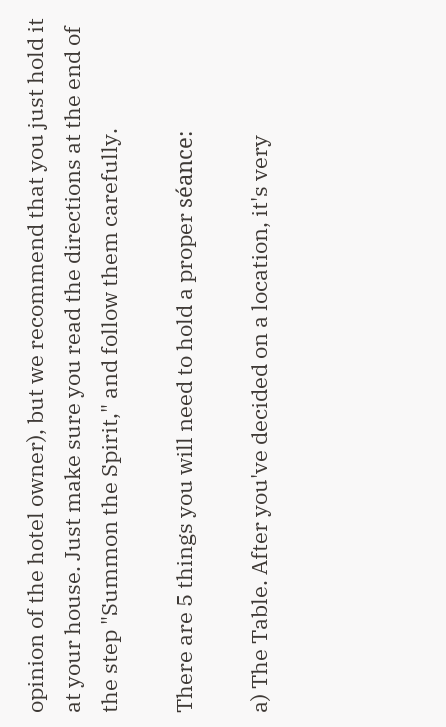opinion of the hotel owner), but we recommend that you just hold it at your house. Just make sure you read the directions at the end of the step "Summon the Spirit," and follow them carefully.

There are 5 things you will need to hold a proper séance:

a) The Table. After you've decided on a location, it's very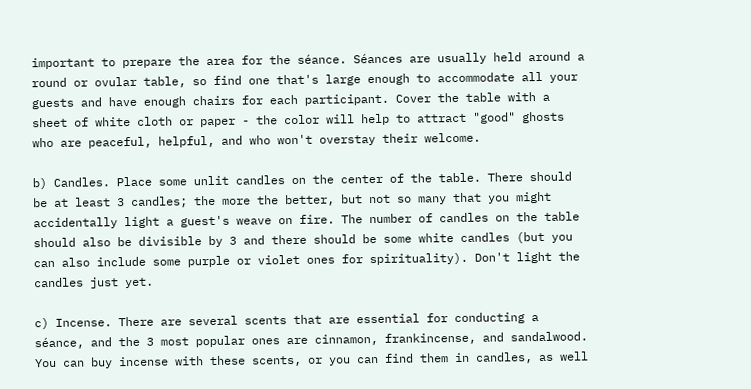important to prepare the area for the séance. Séances are usually held around a round or ovular table, so find one that's large enough to accommodate all your guests and have enough chairs for each participant. Cover the table with a sheet of white cloth or paper - the color will help to attract "good" ghosts who are peaceful, helpful, and who won't overstay their welcome.

b) Candles. Place some unlit candles on the center of the table. There should be at least 3 candles; the more the better, but not so many that you might accidentally light a guest's weave on fire. The number of candles on the table should also be divisible by 3 and there should be some white candles (but you can also include some purple or violet ones for spirituality). Don't light the candles just yet.

c) Incense. There are several scents that are essential for conducting a séance, and the 3 most popular ones are cinnamon, frankincense, and sandalwood. You can buy incense with these scents, or you can find them in candles, as well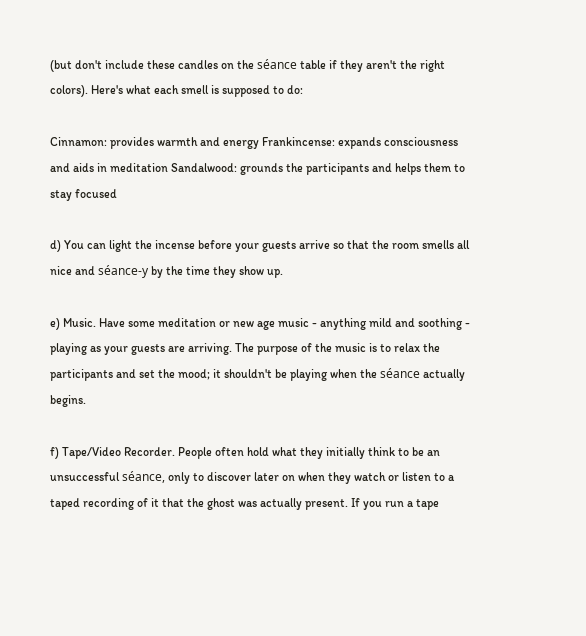(but don't include these candles on the séance table if they aren't the right colors). Here's what each smell is supposed to do:

Cinnamon: provides warmth and energy Frankincense: expands consciousness and aids in meditation Sandalwood: grounds the participants and helps them to stay focused

d) You can light the incense before your guests arrive so that the room smells all nice and séance-y by the time they show up.

e) Music. Have some meditation or new age music - anything mild and soothing - playing as your guests are arriving. The purpose of the music is to relax the participants and set the mood; it shouldn't be playing when the séance actually begins.

f) Tape/Video Recorder. People often hold what they initially think to be an unsuccessful séance, only to discover later on when they watch or listen to a taped recording of it that the ghost was actually present. If you run a tape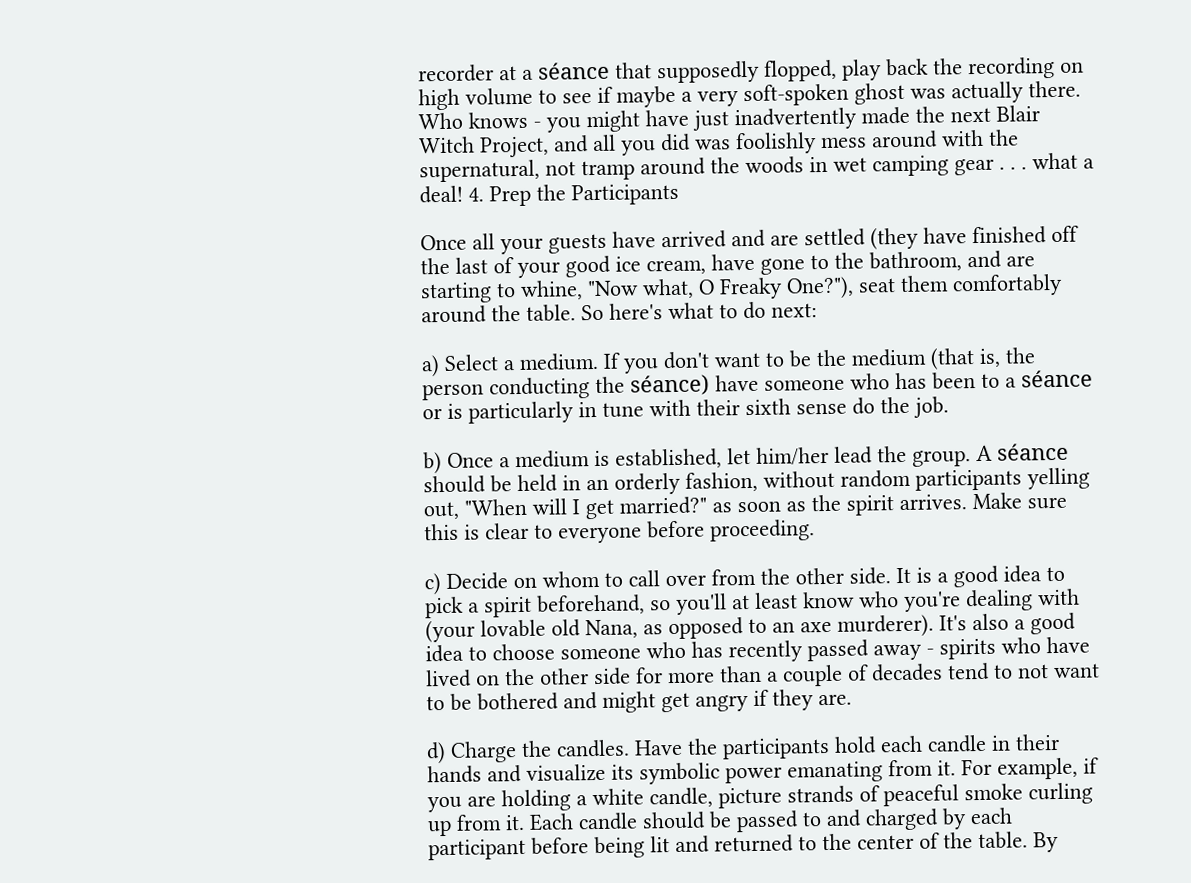recorder at a séance that supposedly flopped, play back the recording on high volume to see if maybe a very soft-spoken ghost was actually there. Who knows - you might have just inadvertently made the next Blair Witch Project, and all you did was foolishly mess around with the supernatural, not tramp around the woods in wet camping gear . . . what a deal! 4. Prep the Participants

Once all your guests have arrived and are settled (they have finished off the last of your good ice cream, have gone to the bathroom, and are starting to whine, "Now what, O Freaky One?"), seat them comfortably around the table. So here's what to do next:

a) Select a medium. If you don't want to be the medium (that is, the person conducting the séance) have someone who has been to a séance or is particularly in tune with their sixth sense do the job.

b) Once a medium is established, let him/her lead the group. A séance should be held in an orderly fashion, without random participants yelling out, "When will I get married?" as soon as the spirit arrives. Make sure this is clear to everyone before proceeding.

c) Decide on whom to call over from the other side. It is a good idea to pick a spirit beforehand, so you'll at least know who you're dealing with (your lovable old Nana, as opposed to an axe murderer). It's also a good idea to choose someone who has recently passed away - spirits who have lived on the other side for more than a couple of decades tend to not want to be bothered and might get angry if they are.

d) Charge the candles. Have the participants hold each candle in their hands and visualize its symbolic power emanating from it. For example, if you are holding a white candle, picture strands of peaceful smoke curling up from it. Each candle should be passed to and charged by each participant before being lit and returned to the center of the table. By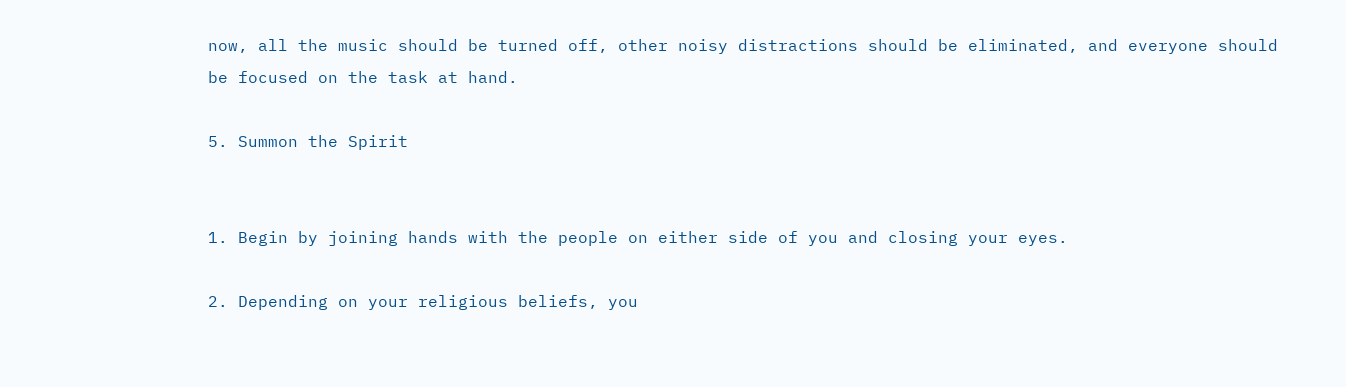now, all the music should be turned off, other noisy distractions should be eliminated, and everyone should be focused on the task at hand.

5. Summon the Spirit


1. Begin by joining hands with the people on either side of you and closing your eyes.

2. Depending on your religious beliefs, you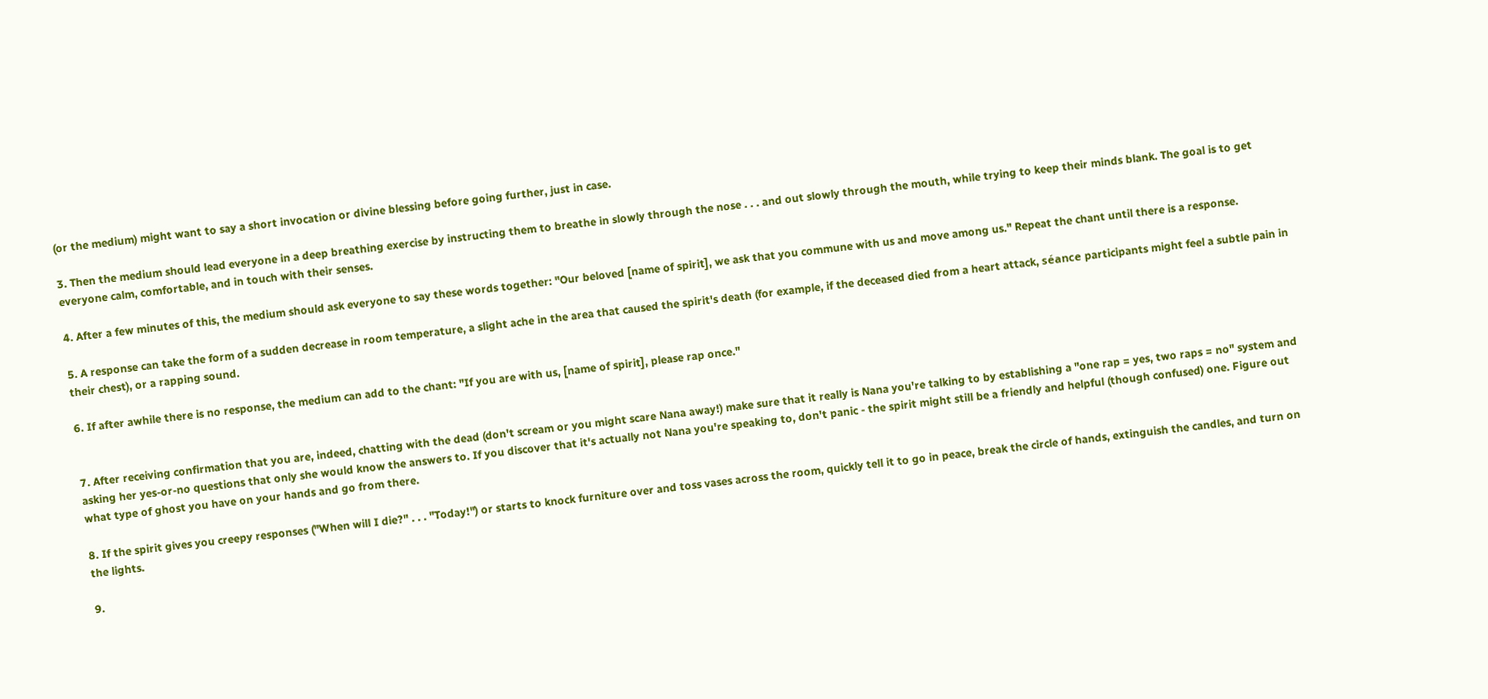(or the medium) might want to say a short invocation or divine blessing before going further, just in case.

3. Then the medium should lead everyone in a deep breathing exercise by instructing them to breathe in slowly through the nose . . . and out slowly through the mouth, while trying to keep their minds blank. The goal is to get everyone calm, comfortable, and in touch with their senses.

4. After a few minutes of this, the medium should ask everyone to say these words together: "Our beloved [name of spirit], we ask that you commune with us and move among us." Repeat the chant until there is a response.

5. A response can take the form of a sudden decrease in room temperature, a slight ache in the area that caused the spirit's death (for example, if the deceased died from a heart attack, séance participants might feel a subtle pain in their chest), or a rapping sound.

6. If after awhile there is no response, the medium can add to the chant: "If you are with us, [name of spirit], please rap once."


7. After receiving confirmation that you are, indeed, chatting with the dead (don't scream or you might scare Nana away!) make sure that it really is Nana you're talking to by establishing a "one rap = yes, two raps = no" system and asking her yes-or-no questions that only she would know the answers to. If you discover that it's actually not Nana you're speaking to, don't panic - the spirit might still be a friendly and helpful (though confused) one. Figure out what type of ghost you have on your hands and go from there.

8. If the spirit gives you creepy responses ("When will I die?" . . . "Today!") or starts to knock furniture over and toss vases across the room, quickly tell it to go in peace, break the circle of hands, extinguish the candles, and turn on the lights.

9.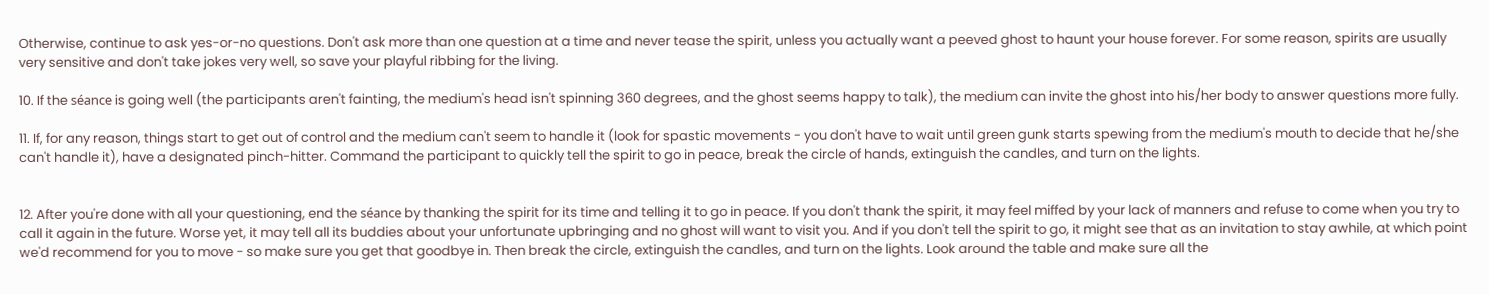Otherwise, continue to ask yes-or-no questions. Don't ask more than one question at a time and never tease the spirit, unless you actually want a peeved ghost to haunt your house forever. For some reason, spirits are usually very sensitive and don't take jokes very well, so save your playful ribbing for the living.

10. If the séance is going well (the participants aren't fainting, the medium's head isn't spinning 360 degrees, and the ghost seems happy to talk), the medium can invite the ghost into his/her body to answer questions more fully.

11. If, for any reason, things start to get out of control and the medium can't seem to handle it (look for spastic movements - you don't have to wait until green gunk starts spewing from the medium's mouth to decide that he/she can't handle it), have a designated pinch-hitter. Command the participant to quickly tell the spirit to go in peace, break the circle of hands, extinguish the candles, and turn on the lights.


12. After you're done with all your questioning, end the séance by thanking the spirit for its time and telling it to go in peace. If you don't thank the spirit, it may feel miffed by your lack of manners and refuse to come when you try to call it again in the future. Worse yet, it may tell all its buddies about your unfortunate upbringing and no ghost will want to visit you. And if you don't tell the spirit to go, it might see that as an invitation to stay awhile, at which point we'd recommend for you to move - so make sure you get that goodbye in. Then break the circle, extinguish the candles, and turn on the lights. Look around the table and make sure all the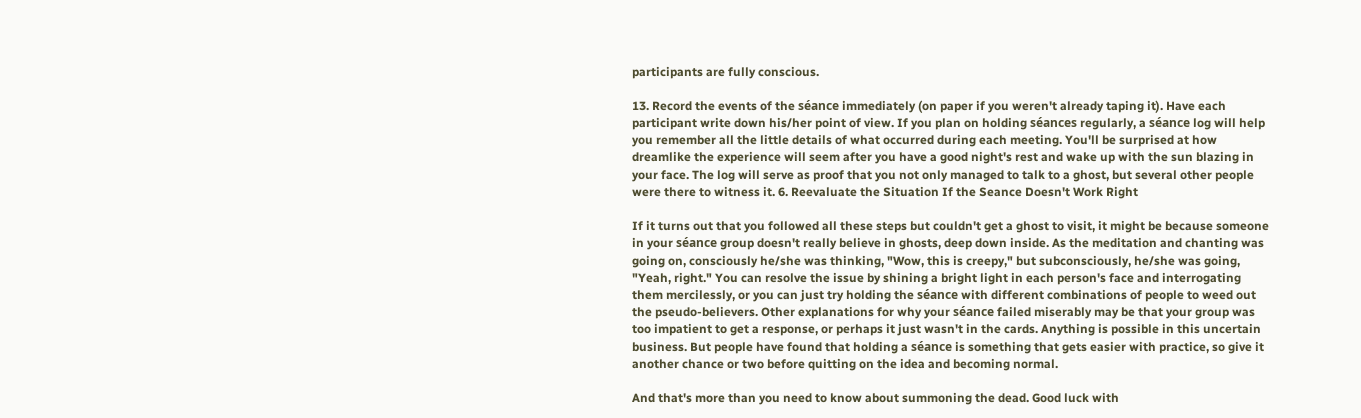participants are fully conscious.

13. Record the events of the séance immediately (on paper if you weren't already taping it). Have each participant write down his/her point of view. If you plan on holding séances regularly, a séance log will help you remember all the little details of what occurred during each meeting. You'll be surprised at how dreamlike the experience will seem after you have a good night's rest and wake up with the sun blazing in your face. The log will serve as proof that you not only managed to talk to a ghost, but several other people were there to witness it. 6. Reevaluate the Situation If the Seance Doesn't Work Right

If it turns out that you followed all these steps but couldn't get a ghost to visit, it might be because someone in your séance group doesn't really believe in ghosts, deep down inside. As the meditation and chanting was going on, consciously he/she was thinking, "Wow, this is creepy," but subconsciously, he/she was going, "Yeah, right." You can resolve the issue by shining a bright light in each person's face and interrogating them mercilessly, or you can just try holding the séance with different combinations of people to weed out the pseudo-believers. Other explanations for why your séance failed miserably may be that your group was too impatient to get a response, or perhaps it just wasn't in the cards. Anything is possible in this uncertain business. But people have found that holding a séance is something that gets easier with practice, so give it another chance or two before quitting on the idea and becoming normal.

And that's more than you need to know about summoning the dead. Good luck with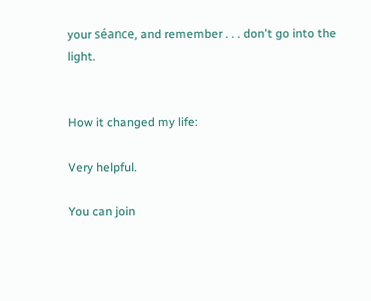your séance, and remember . . . don't go into the light.


How it changed my life:

Very helpful.

You can join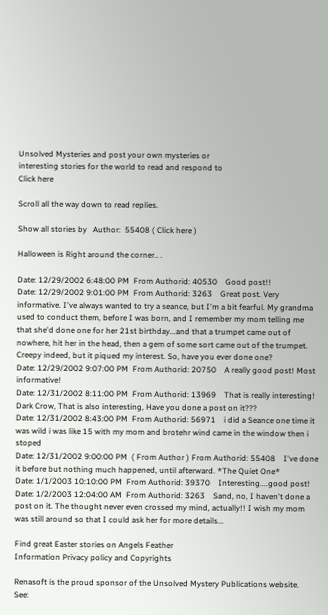Unsolved Mysteries and post your own mysteries or
interesting stories for the world to read and respond to
Click here

Scroll all the way down to read replies.

Show all stories by   Author:  55408 ( Click here )

Halloween is Right around the corner.. .

Date: 12/29/2002 6:48:00 PM  From Authorid: 40530    Good post!!
Date: 12/29/2002 9:01:00 PM  From Authorid: 3263    Great post. Very informative. I've always wanted to try a seance, but I'm a bit fearful. My grandma used to conduct them, before I was born, and I remember my mom telling me that she'd done one for her 21st birthday...and that a trumpet came out of nowhere, hit her in the head, then a gem of some sort came out of the trumpet. Creepy indeed, but it piqued my interest. So, have you ever done one?
Date: 12/29/2002 9:07:00 PM  From Authorid: 20750    A really good post! Most informative!
Date: 12/31/2002 8:11:00 PM  From Authorid: 13969    That is really interesting! Dark Crow, That is also interesting, Have you done a post on it???
Date: 12/31/2002 8:43:00 PM  From Authorid: 56971    i did a Seance one time it was wild i was like 15 with my mom and brotehr wind came in the window then i stoped
Date: 12/31/2002 9:00:00 PM  ( From Author ) From Authorid: 55408    I've done it before but nothing much happened, until afterward. *The Quiet One*
Date: 1/1/2003 10:10:00 PM  From Authorid: 39370    Interesting....good post!
Date: 1/2/2003 12:04:00 AM  From Authorid: 3263    Sand, no, I haven't done a post on it. The thought never even crossed my mind, actually!! I wish my mom was still around so that I could ask her for more details...

Find great Easter stories on Angels Feather
Information Privacy policy and Copyrights

Renasoft is the proud sponsor of the Unsolved Mystery Publications website.
See: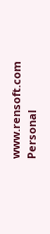www.rensoft.com Personal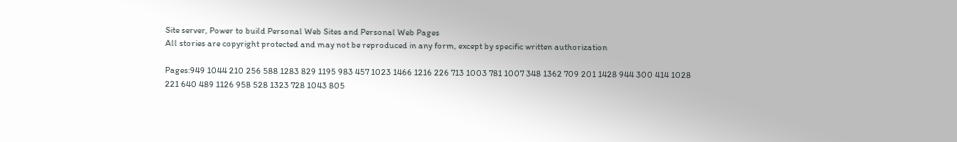Site server, Power to build Personal Web Sites and Personal Web Pages
All stories are copyright protected and may not be reproduced in any form, except by specific written authorization

Pages:949 1044 210 256 588 1283 829 1195 983 457 1023 1466 1216 226 713 1003 781 1007 348 1362 709 201 1428 944 300 414 1028 221 640 489 1126 958 528 1323 728 1043 805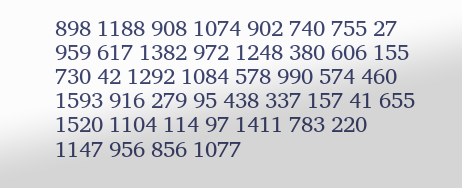898 1188 908 1074 902 740 755 27 959 617 1382 972 1248 380 606 155 730 42 1292 1084 578 990 574 460 1593 916 279 95 438 337 157 41 655 1520 1104 114 97 1411 783 220 1147 956 856 1077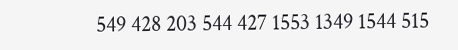549 428 203 544 427 1553 1349 1544 515